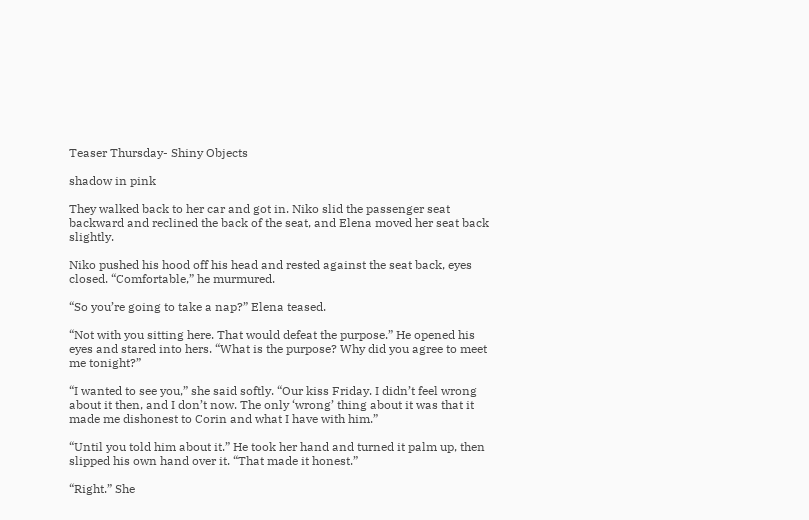Teaser Thursday- Shiny Objects

shadow in pink

They walked back to her car and got in. Niko slid the passenger seat backward and reclined the back of the seat, and Elena moved her seat back slightly.

Niko pushed his hood off his head and rested against the seat back, eyes closed. “Comfortable,” he murmured.

“So you’re going to take a nap?” Elena teased.

“Not with you sitting here. That would defeat the purpose.” He opened his eyes and stared into hers. “What is the purpose? Why did you agree to meet me tonight?”

“I wanted to see you,” she said softly. “Our kiss Friday. I didn’t feel wrong about it then, and I don’t now. The only ‘wrong’ thing about it was that it made me dishonest to Corin and what I have with him.”

“Until you told him about it.” He took her hand and turned it palm up, then slipped his own hand over it. “That made it honest.”

“Right.” She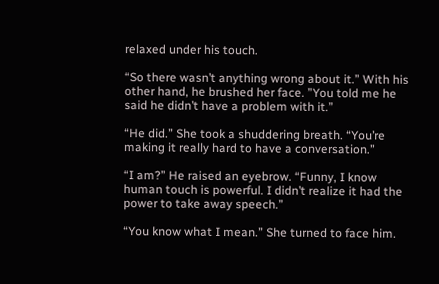relaxed under his touch.

“So there wasn’t anything wrong about it.” With his other hand, he brushed her face. ”You told me he said he didn’t have a problem with it.”

“He did.” She took a shuddering breath. “You’re making it really hard to have a conversation.”

“I am?” He raised an eyebrow. “Funny, I know human touch is powerful. I didn’t realize it had the power to take away speech.”

“You know what I mean.” She turned to face him.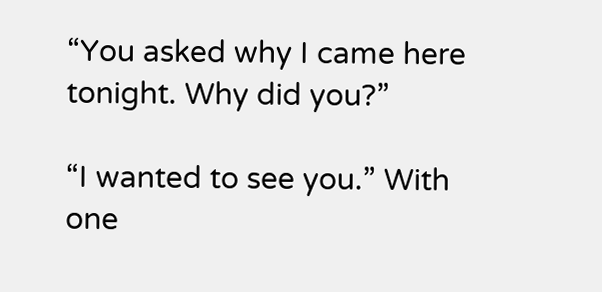“You asked why I came here tonight. Why did you?”

“I wanted to see you.” With one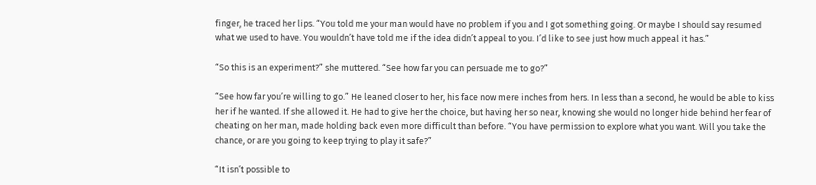finger, he traced her lips. “You told me your man would have no problem if you and I got something going. Or maybe I should say resumed what we used to have. You wouldn’t have told me if the idea didn’t appeal to you. I’d like to see just how much appeal it has.”

“So this is an experiment?” she muttered. “See how far you can persuade me to go?”

“See how far you’re willing to go.” He leaned closer to her, his face now mere inches from hers. In less than a second, he would be able to kiss her if he wanted. If she allowed it. He had to give her the choice, but having her so near, knowing she would no longer hide behind her fear of cheating on her man, made holding back even more difficult than before. “You have permission to explore what you want. Will you take the chance, or are you going to keep trying to play it safe?”

“It isn’t possible to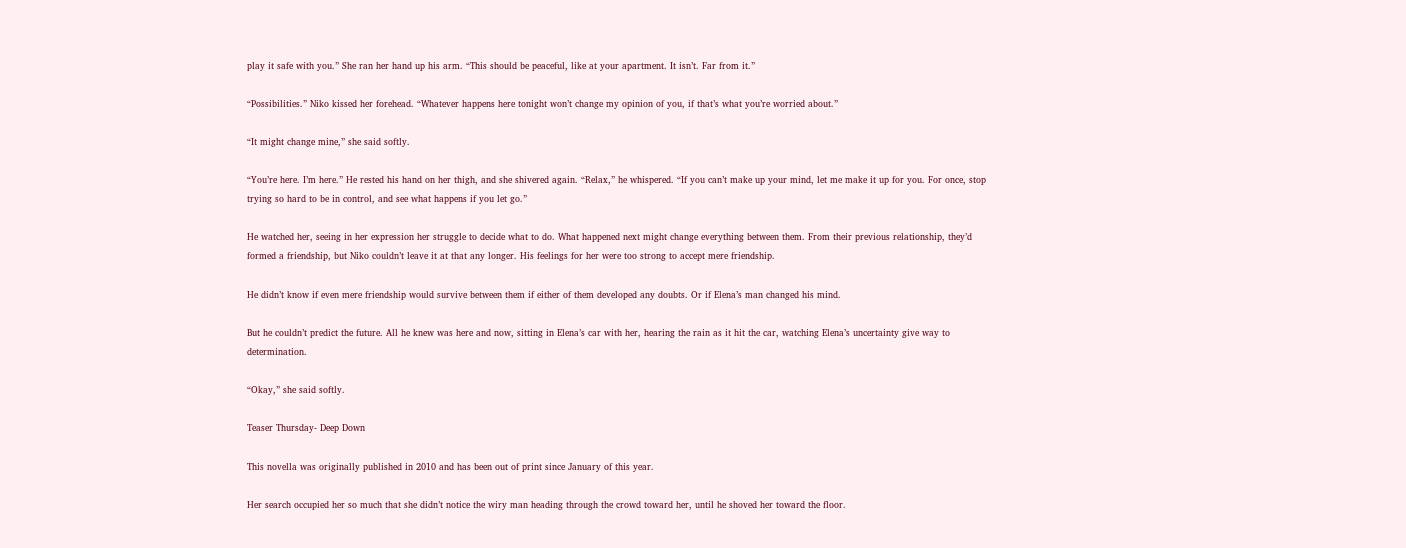play it safe with you.” She ran her hand up his arm. “This should be peaceful, like at your apartment. It isn’t. Far from it.”

“Possibilities.” Niko kissed her forehead. “Whatever happens here tonight won’t change my opinion of you, if that’s what you’re worried about.”

“It might change mine,” she said softly.

“You’re here. I’m here.” He rested his hand on her thigh, and she shivered again. “Relax,” he whispered. “If you can’t make up your mind, let me make it up for you. For once, stop trying so hard to be in control, and see what happens if you let go.”

He watched her, seeing in her expression her struggle to decide what to do. What happened next might change everything between them. From their previous relationship, they’d formed a friendship, but Niko couldn’t leave it at that any longer. His feelings for her were too strong to accept mere friendship.

He didn’t know if even mere friendship would survive between them if either of them developed any doubts. Or if Elena’s man changed his mind.

But he couldn’t predict the future. All he knew was here and now, sitting in Elena’s car with her, hearing the rain as it hit the car, watching Elena’s uncertainty give way to determination.

“Okay,” she said softly.

Teaser Thursday- Deep Down

This novella was originally published in 2010 and has been out of print since January of this year.

Her search occupied her so much that she didn’t notice the wiry man heading through the crowd toward her, until he shoved her toward the floor.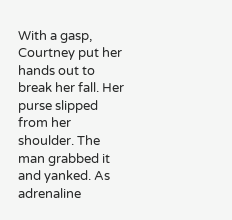With a gasp, Courtney put her hands out to break her fall. Her purse slipped from her shoulder. The man grabbed it and yanked. As adrenaline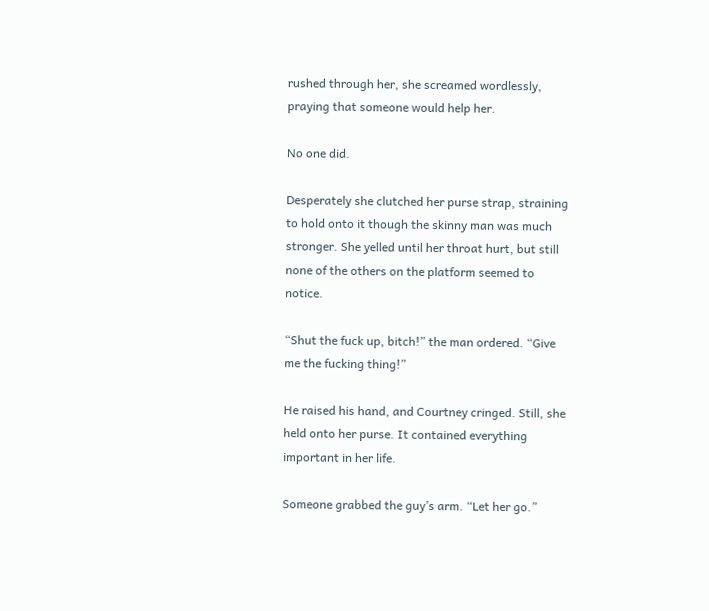rushed through her, she screamed wordlessly, praying that someone would help her.

No one did.

Desperately she clutched her purse strap, straining to hold onto it though the skinny man was much stronger. She yelled until her throat hurt, but still none of the others on the platform seemed to notice.

“Shut the fuck up, bitch!” the man ordered. “Give me the fucking thing!”

He raised his hand, and Courtney cringed. Still, she held onto her purse. It contained everything important in her life.

Someone grabbed the guy’s arm. “Let her go.”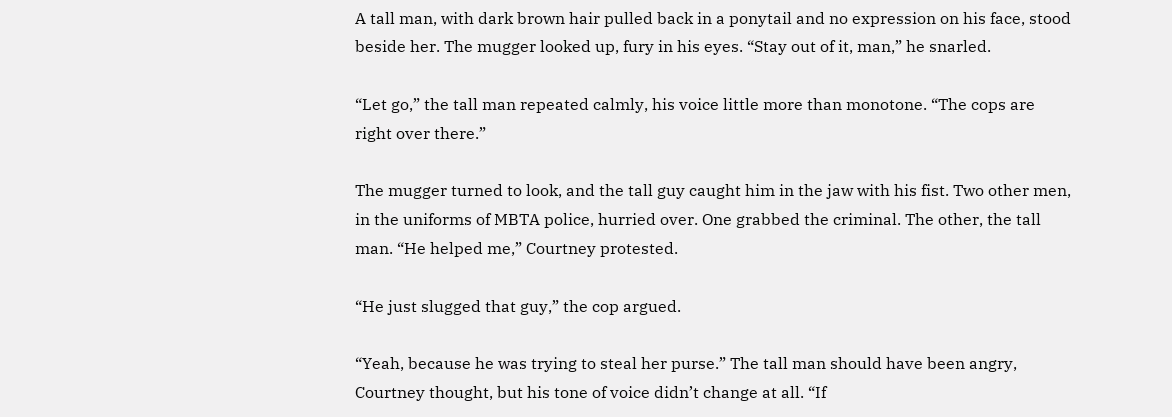A tall man, with dark brown hair pulled back in a ponytail and no expression on his face, stood beside her. The mugger looked up, fury in his eyes. “Stay out of it, man,” he snarled.

“Let go,” the tall man repeated calmly, his voice little more than monotone. “The cops are right over there.”

The mugger turned to look, and the tall guy caught him in the jaw with his fist. Two other men, in the uniforms of MBTA police, hurried over. One grabbed the criminal. The other, the tall man. “He helped me,” Courtney protested.

“He just slugged that guy,” the cop argued.

“Yeah, because he was trying to steal her purse.” The tall man should have been angry, Courtney thought, but his tone of voice didn’t change at all. “If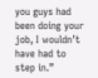you guys had been doing your job, I wouldn’t have had to step in.”